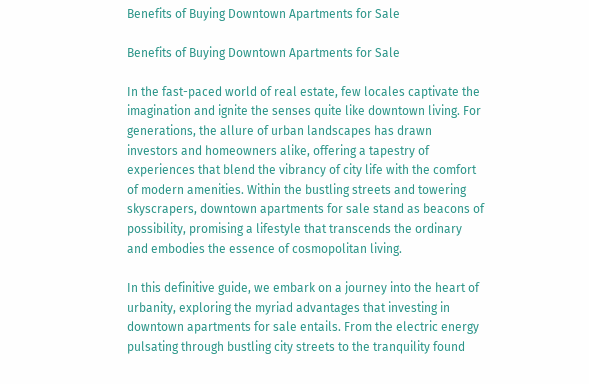Benefits of Buying Downtown Apartments for Sale

Benefits of Buying Downtown Apartments for Sale

In the fast-paced world of real estate, few locales captivate the imagination and ignite the senses quite like downtown living. For generations, the allure of urban landscapes has drawn investors and homeowners alike, offering a tapestry of experiences that blend the vibrancy of city life with the comfort of modern amenities. Within the bustling streets and towering skyscrapers, downtown apartments for sale stand as beacons of possibility, promising a lifestyle that transcends the ordinary and embodies the essence of cosmopolitan living.

In this definitive guide, we embark on a journey into the heart of urbanity, exploring the myriad advantages that investing in downtown apartments for sale entails. From the electric energy pulsating through bustling city streets to the tranquility found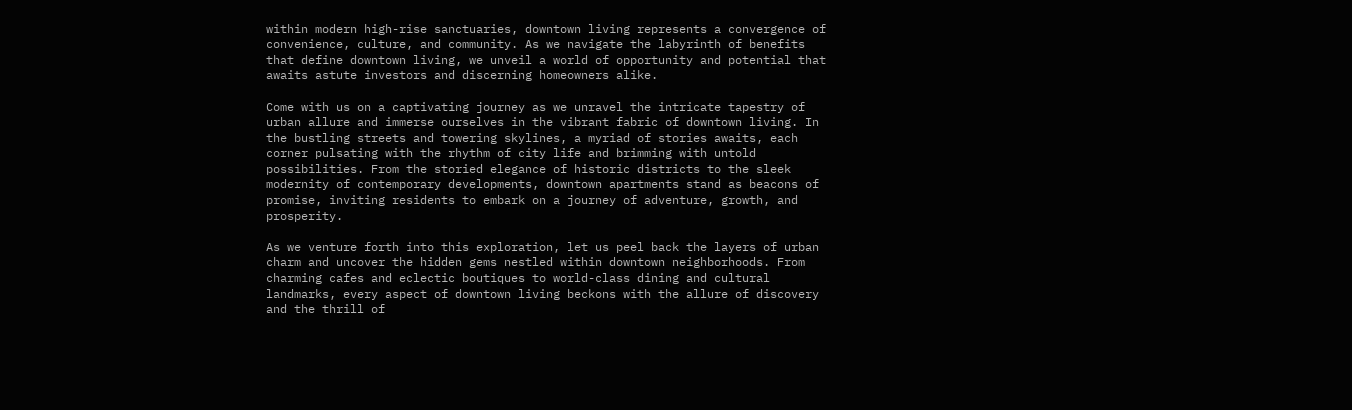within modern high-rise sanctuaries, downtown living represents a convergence of convenience, culture, and community. As we navigate the labyrinth of benefits that define downtown living, we unveil a world of opportunity and potential that awaits astute investors and discerning homeowners alike.

Come with us on a captivating journey as we unravel the intricate tapestry of urban allure and immerse ourselves in the vibrant fabric of downtown living. In the bustling streets and towering skylines, a myriad of stories awaits, each corner pulsating with the rhythm of city life and brimming with untold possibilities. From the storied elegance of historic districts to the sleek modernity of contemporary developments, downtown apartments stand as beacons of promise, inviting residents to embark on a journey of adventure, growth, and prosperity.

As we venture forth into this exploration, let us peel back the layers of urban charm and uncover the hidden gems nestled within downtown neighborhoods. From charming cafes and eclectic boutiques to world-class dining and cultural landmarks, every aspect of downtown living beckons with the allure of discovery and the thrill of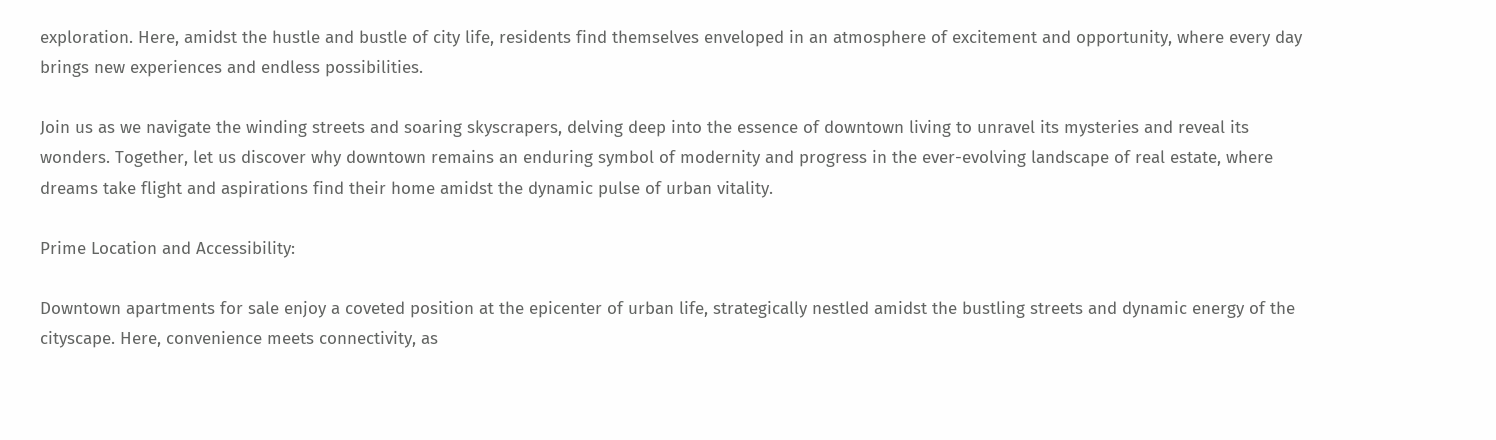exploration. Here, amidst the hustle and bustle of city life, residents find themselves enveloped in an atmosphere of excitement and opportunity, where every day brings new experiences and endless possibilities.

Join us as we navigate the winding streets and soaring skyscrapers, delving deep into the essence of downtown living to unravel its mysteries and reveal its wonders. Together, let us discover why downtown remains an enduring symbol of modernity and progress in the ever-evolving landscape of real estate, where dreams take flight and aspirations find their home amidst the dynamic pulse of urban vitality.

Prime Location and Accessibility:

Downtown apartments for sale enjoy a coveted position at the epicenter of urban life, strategically nestled amidst the bustling streets and dynamic energy of the cityscape. Here, convenience meets connectivity, as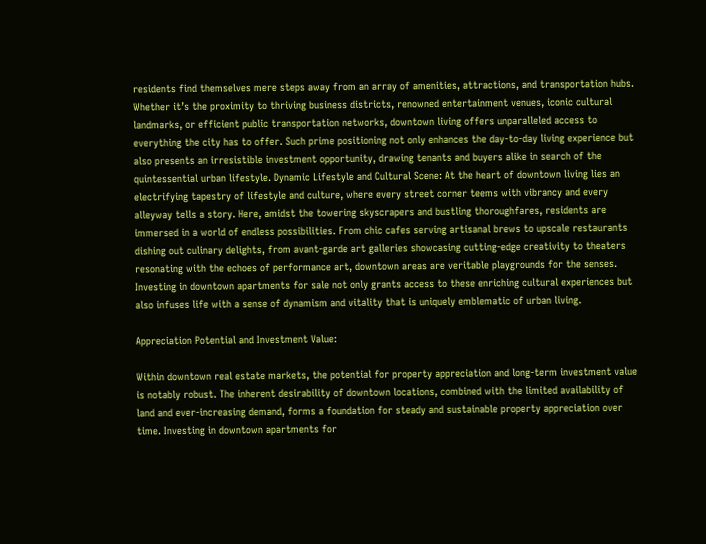residents find themselves mere steps away from an array of amenities, attractions, and transportation hubs. Whether it’s the proximity to thriving business districts, renowned entertainment venues, iconic cultural landmarks, or efficient public transportation networks, downtown living offers unparalleled access to everything the city has to offer. Such prime positioning not only enhances the day-to-day living experience but also presents an irresistible investment opportunity, drawing tenants and buyers alike in search of the quintessential urban lifestyle. Dynamic Lifestyle and Cultural Scene: At the heart of downtown living lies an electrifying tapestry of lifestyle and culture, where every street corner teems with vibrancy and every alleyway tells a story. Here, amidst the towering skyscrapers and bustling thoroughfares, residents are immersed in a world of endless possibilities. From chic cafes serving artisanal brews to upscale restaurants dishing out culinary delights, from avant-garde art galleries showcasing cutting-edge creativity to theaters resonating with the echoes of performance art, downtown areas are veritable playgrounds for the senses. Investing in downtown apartments for sale not only grants access to these enriching cultural experiences but also infuses life with a sense of dynamism and vitality that is uniquely emblematic of urban living.

Appreciation Potential and Investment Value:

Within downtown real estate markets, the potential for property appreciation and long-term investment value is notably robust. The inherent desirability of downtown locations, combined with the limited availability of land and ever-increasing demand, forms a foundation for steady and sustainable property appreciation over time. Investing in downtown apartments for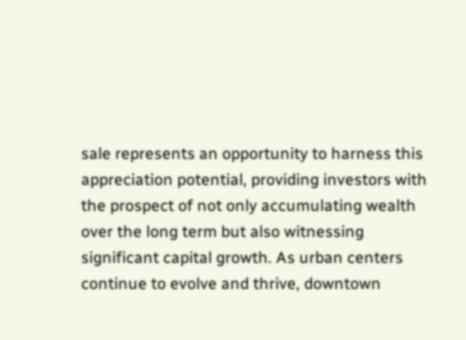sale represents an opportunity to harness this appreciation potential, providing investors with the prospect of not only accumulating wealth over the long term but also witnessing significant capital growth. As urban centers continue to evolve and thrive, downtown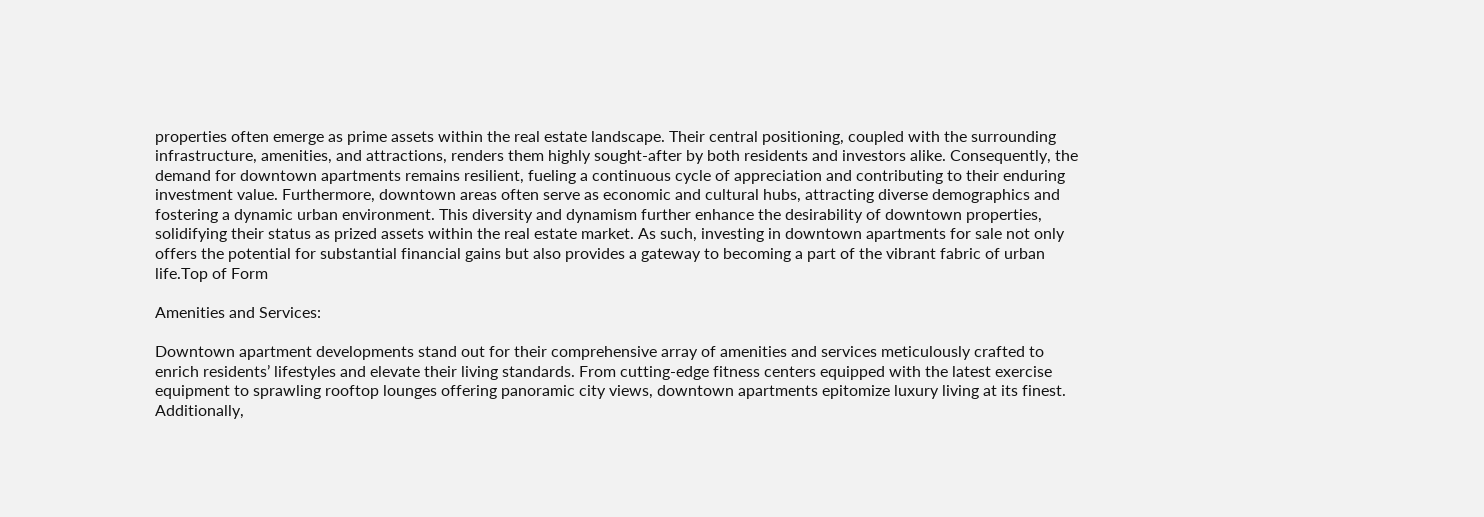properties often emerge as prime assets within the real estate landscape. Their central positioning, coupled with the surrounding infrastructure, amenities, and attractions, renders them highly sought-after by both residents and investors alike. Consequently, the demand for downtown apartments remains resilient, fueling a continuous cycle of appreciation and contributing to their enduring investment value. Furthermore, downtown areas often serve as economic and cultural hubs, attracting diverse demographics and fostering a dynamic urban environment. This diversity and dynamism further enhance the desirability of downtown properties, solidifying their status as prized assets within the real estate market. As such, investing in downtown apartments for sale not only offers the potential for substantial financial gains but also provides a gateway to becoming a part of the vibrant fabric of urban life.Top of Form

Amenities and Services:

Downtown apartment developments stand out for their comprehensive array of amenities and services meticulously crafted to enrich residents’ lifestyles and elevate their living standards. From cutting-edge fitness centers equipped with the latest exercise equipment to sprawling rooftop lounges offering panoramic city views, downtown apartments epitomize luxury living at its finest. Additionally,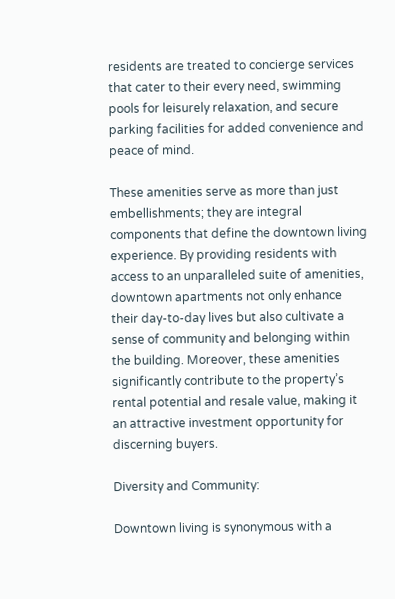residents are treated to concierge services that cater to their every need, swimming pools for leisurely relaxation, and secure parking facilities for added convenience and peace of mind.

These amenities serve as more than just embellishments; they are integral components that define the downtown living experience. By providing residents with access to an unparalleled suite of amenities, downtown apartments not only enhance their day-to-day lives but also cultivate a sense of community and belonging within the building. Moreover, these amenities significantly contribute to the property’s rental potential and resale value, making it an attractive investment opportunity for discerning buyers.

Diversity and Community:

Downtown living is synonymous with a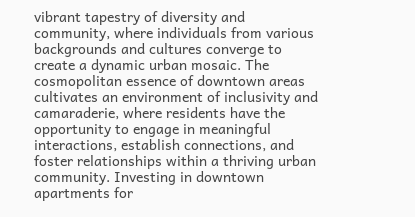vibrant tapestry of diversity and community, where individuals from various backgrounds and cultures converge to create a dynamic urban mosaic. The cosmopolitan essence of downtown areas cultivates an environment of inclusivity and camaraderie, where residents have the opportunity to engage in meaningful interactions, establish connections, and foster relationships within a thriving urban community. Investing in downtown apartments for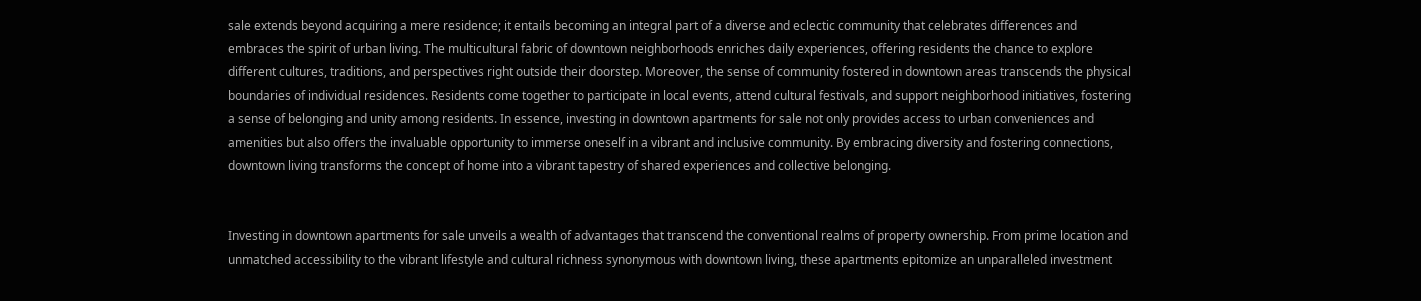sale extends beyond acquiring a mere residence; it entails becoming an integral part of a diverse and eclectic community that celebrates differences and embraces the spirit of urban living. The multicultural fabric of downtown neighborhoods enriches daily experiences, offering residents the chance to explore different cultures, traditions, and perspectives right outside their doorstep. Moreover, the sense of community fostered in downtown areas transcends the physical boundaries of individual residences. Residents come together to participate in local events, attend cultural festivals, and support neighborhood initiatives, fostering a sense of belonging and unity among residents. In essence, investing in downtown apartments for sale not only provides access to urban conveniences and amenities but also offers the invaluable opportunity to immerse oneself in a vibrant and inclusive community. By embracing diversity and fostering connections, downtown living transforms the concept of home into a vibrant tapestry of shared experiences and collective belonging.


Investing in downtown apartments for sale unveils a wealth of advantages that transcend the conventional realms of property ownership. From prime location and unmatched accessibility to the vibrant lifestyle and cultural richness synonymous with downtown living, these apartments epitomize an unparalleled investment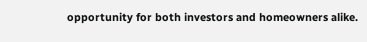opportunity for both investors and homeowners alike.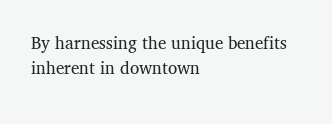By harnessing the unique benefits inherent in downtown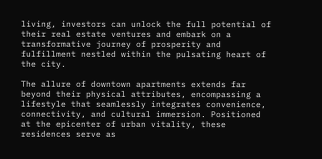living, investors can unlock the full potential of their real estate ventures and embark on a transformative journey of prosperity and fulfillment nestled within the pulsating heart of the city.

The allure of downtown apartments extends far beyond their physical attributes, encompassing a lifestyle that seamlessly integrates convenience, connectivity, and cultural immersion. Positioned at the epicenter of urban vitality, these residences serve as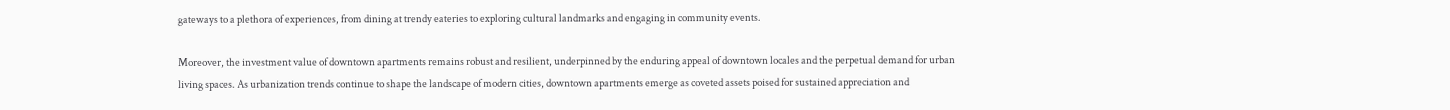gateways to a plethora of experiences, from dining at trendy eateries to exploring cultural landmarks and engaging in community events.

Moreover, the investment value of downtown apartments remains robust and resilient, underpinned by the enduring appeal of downtown locales and the perpetual demand for urban living spaces. As urbanization trends continue to shape the landscape of modern cities, downtown apartments emerge as coveted assets poised for sustained appreciation and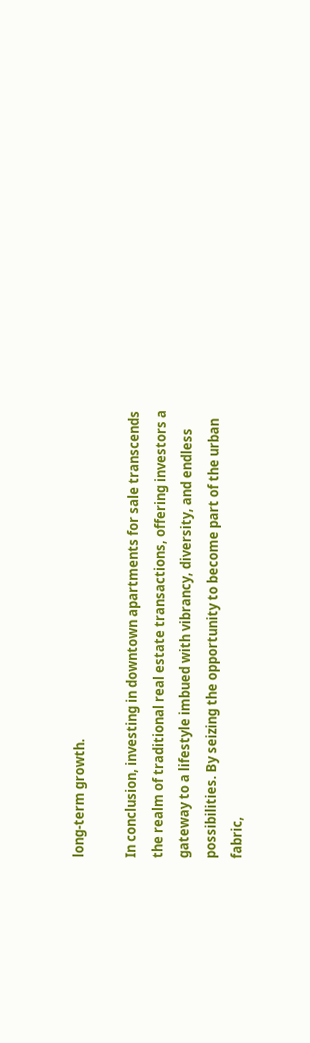long-term growth.

In conclusion, investing in downtown apartments for sale transcends the realm of traditional real estate transactions, offering investors a gateway to a lifestyle imbued with vibrancy, diversity, and endless possibilities. By seizing the opportunity to become part of the urban fabric,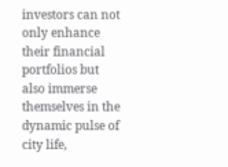investors can not only enhance their financial portfolios but also immerse themselves in the dynamic pulse of city life,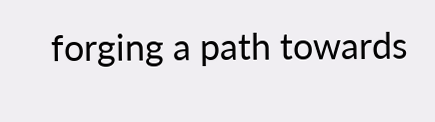forging a path towards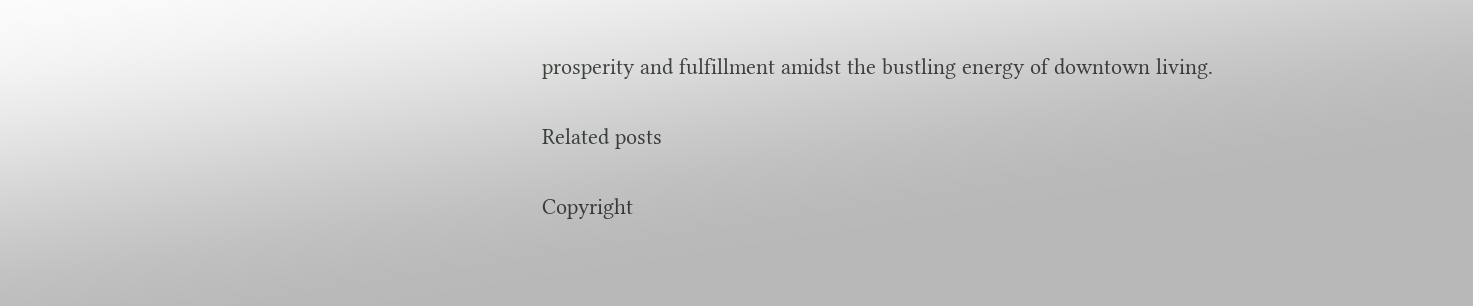prosperity and fulfillment amidst the bustling energy of downtown living.

Related posts

Copyright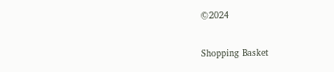©2024

Shopping Basket